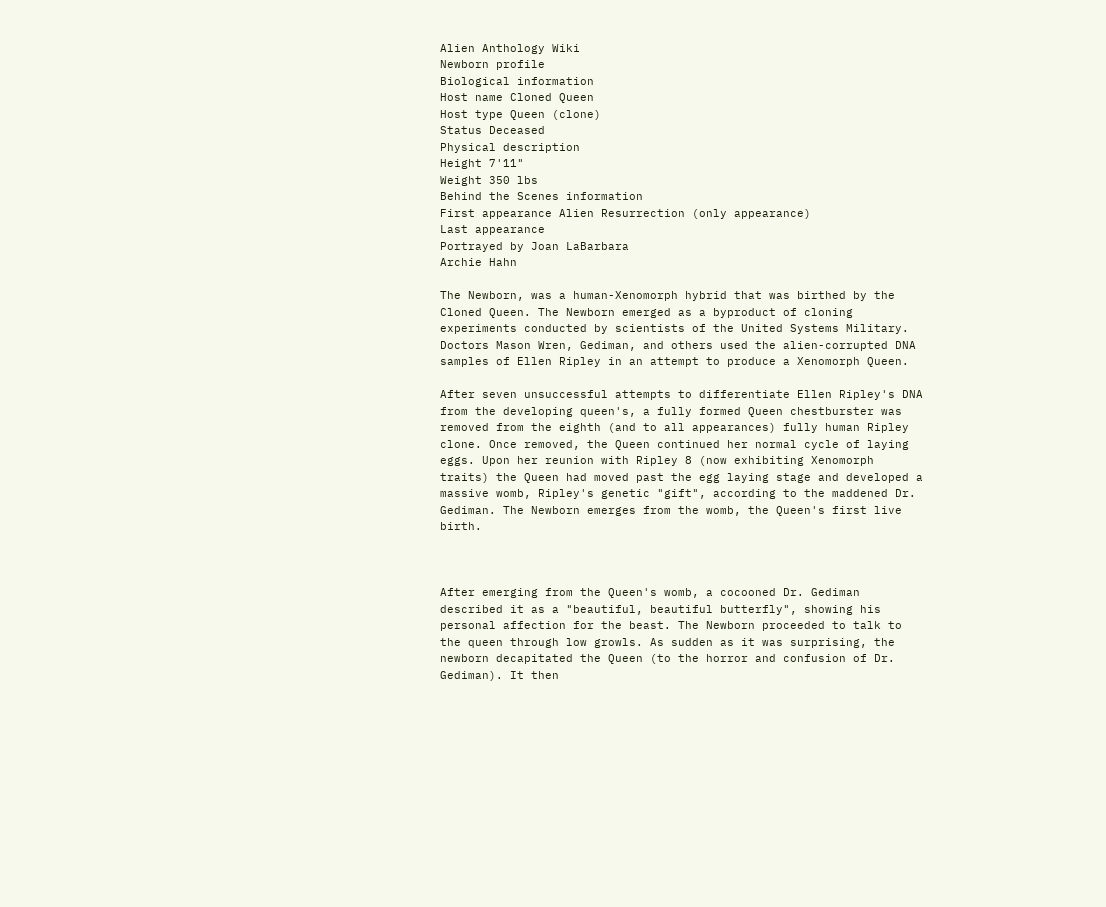Alien Anthology Wiki
Newborn profile
Biological information
Host name Cloned Queen
Host type Queen (clone)
Status Deceased
Physical description
Height 7'11"
Weight 350 lbs
Behind the Scenes information
First appearance Alien Resurrection (only appearance)
Last appearance
Portrayed by Joan LaBarbara
Archie Hahn

The Newborn, was a human-Xenomorph hybrid that was birthed by the Cloned Queen. The Newborn emerged as a byproduct of cloning experiments conducted by scientists of the United Systems Military. Doctors Mason Wren, Gediman, and others used the alien-corrupted DNA samples of Ellen Ripley in an attempt to produce a Xenomorph Queen.

After seven unsuccessful attempts to differentiate Ellen Ripley's DNA from the developing queen's, a fully formed Queen chestburster was removed from the eighth (and to all appearances) fully human Ripley clone. Once removed, the Queen continued her normal cycle of laying eggs. Upon her reunion with Ripley 8 (now exhibiting Xenomorph traits) the Queen had moved past the egg laying stage and developed a massive womb, Ripley's genetic "gift", according to the maddened Dr. Gediman. The Newborn emerges from the womb, the Queen's first live birth.



After emerging from the Queen's womb, a cocooned Dr. Gediman described it as a "beautiful, beautiful butterfly", showing his personal affection for the beast. The Newborn proceeded to talk to the queen through low growls. As sudden as it was surprising, the newborn decapitated the Queen (to the horror and confusion of Dr. Gediman). It then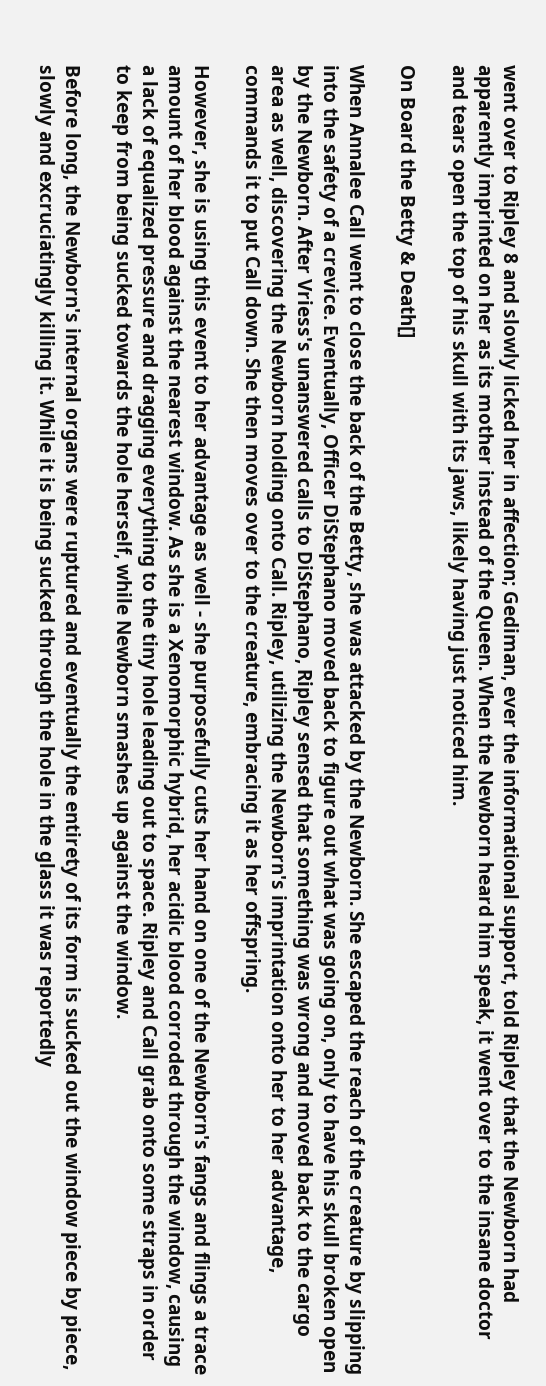went over to Ripley 8 and slowly licked her in affection; Gediman, ever the informational support, told Ripley that the Newborn had apparently imprinted on her as its mother instead of the Queen. When the Newborn heard him speak, it went over to the insane doctor and tears open the top of his skull with its jaws, likely having just noticed him.

On Board the Betty & Death[]

When Annalee Call went to close the back of the Betty, she was attacked by the Newborn. She escaped the reach of the creature by slipping into the safety of a crevice. Eventually, Officer DiStephano moved back to figure out what was going on, only to have his skull broken open by the Newborn. After Vriess's unanswered calls to DiStephano, Ripley sensed that something was wrong and moved back to the cargo area as well, discovering the Newborn holding onto Call. Ripley, utilizing the Newborn's imprintation onto her to her advantage, commands it to put Call down. She then moves over to the creature, embracing it as her offspring.

However, she is using this event to her advantage as well - she purposefully cuts her hand on one of the Newborn's fangs and flings a trace amount of her blood against the nearest window. As she is a Xenomorphic hybrid, her acidic blood corroded through the window, causing a lack of equalized pressure and dragging everything to the tiny hole leading out to space. Ripley and Call grab onto some straps in order to keep from being sucked towards the hole herself, while Newborn smashes up against the window.

Before long, the Newborn's internal organs were ruptured and eventually the entirety of its form is sucked out the window piece by piece, slowly and excruciatingly killing it. While it is being sucked through the hole in the glass it was reportedly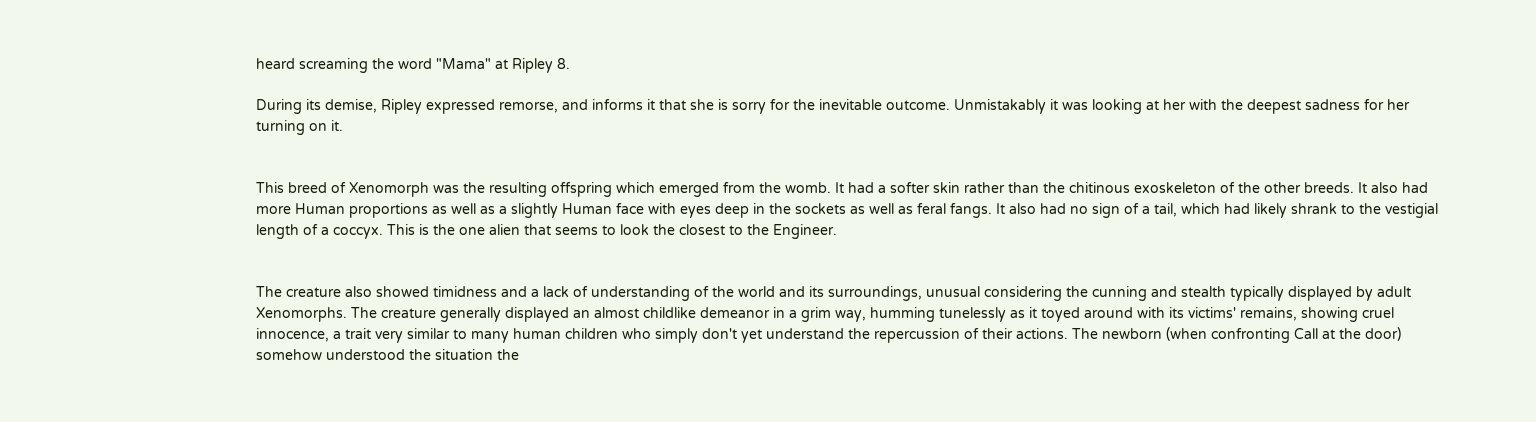heard screaming the word "Mama" at Ripley 8.

During its demise, Ripley expressed remorse, and informs it that she is sorry for the inevitable outcome. Unmistakably it was looking at her with the deepest sadness for her turning on it.


This breed of Xenomorph was the resulting offspring which emerged from the womb. It had a softer skin rather than the chitinous exoskeleton of the other breeds. It also had more Human proportions as well as a slightly Human face with eyes deep in the sockets as well as feral fangs. It also had no sign of a tail, which had likely shrank to the vestigial length of a coccyx. This is the one alien that seems to look the closest to the Engineer.


The creature also showed timidness and a lack of understanding of the world and its surroundings, unusual considering the cunning and stealth typically displayed by adult Xenomorphs. The creature generally displayed an almost childlike demeanor in a grim way, humming tunelessly as it toyed around with its victims' remains, showing cruel innocence, a trait very similar to many human children who simply don't yet understand the repercussion of their actions. The newborn (when confronting Call at the door) somehow understood the situation the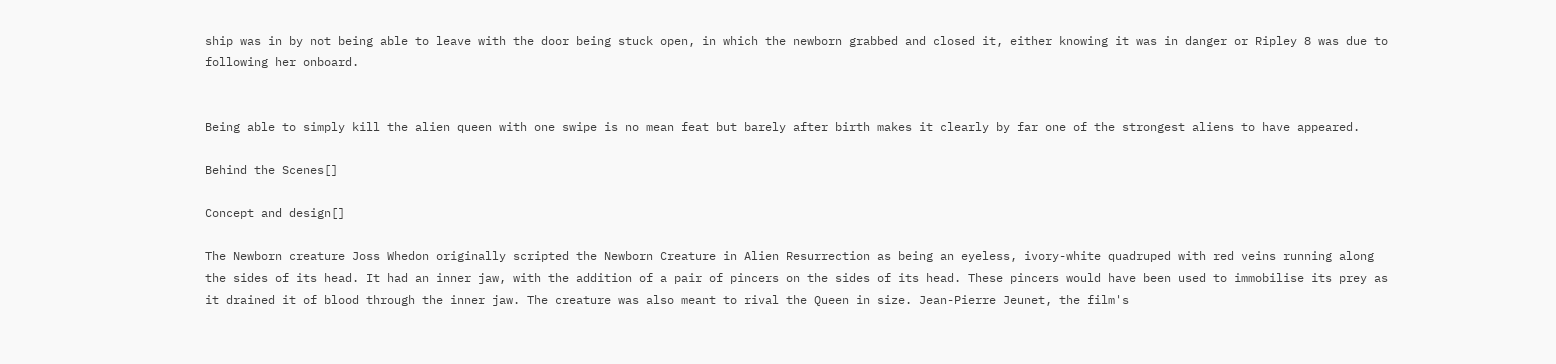ship was in by not being able to leave with the door being stuck open, in which the newborn grabbed and closed it, either knowing it was in danger or Ripley 8 was due to following her onboard.


Being able to simply kill the alien queen with one swipe is no mean feat but barely after birth makes it clearly by far one of the strongest aliens to have appeared.

Behind the Scenes[]

Concept and design[]

The Newborn creature Joss Whedon originally scripted the Newborn Creature in Alien Resurrection as being an eyeless, ivory-white quadruped with red veins running along the sides of its head. It had an inner jaw, with the addition of a pair of pincers on the sides of its head. These pincers would have been used to immobilise its prey as it drained it of blood through the inner jaw. The creature was also meant to rival the Queen in size. Jean-Pierre Jeunet, the film's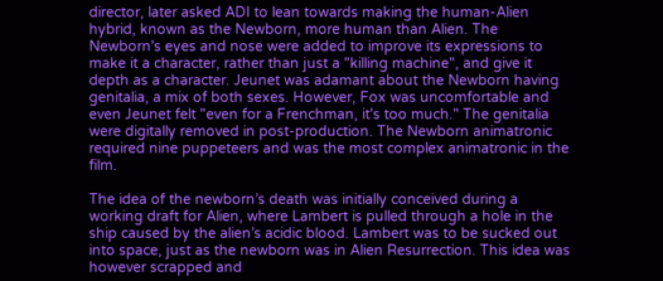director, later asked ADI to lean towards making the human-Alien hybrid, known as the Newborn, more human than Alien. The Newborn's eyes and nose were added to improve its expressions to make it a character, rather than just a "killing machine", and give it depth as a character. Jeunet was adamant about the Newborn having genitalia, a mix of both sexes. However, Fox was uncomfortable and even Jeunet felt "even for a Frenchman, it's too much." The genitalia were digitally removed in post-production. The Newborn animatronic required nine puppeteers and was the most complex animatronic in the film.

The idea of the newborn’s death was initially conceived during a working draft for Alien, where Lambert is pulled through a hole in the ship caused by the alien’s acidic blood. Lambert was to be sucked out into space, just as the newborn was in Alien Resurrection. This idea was however scrapped and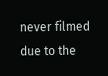never filmed due to the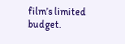film’s limited budget.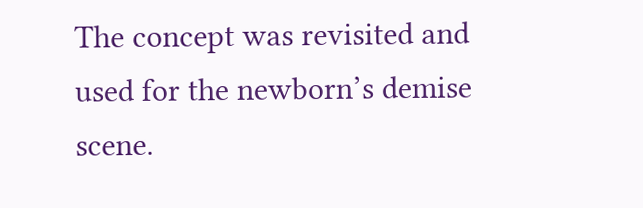The concept was revisited and used for the newborn’s demise scene.